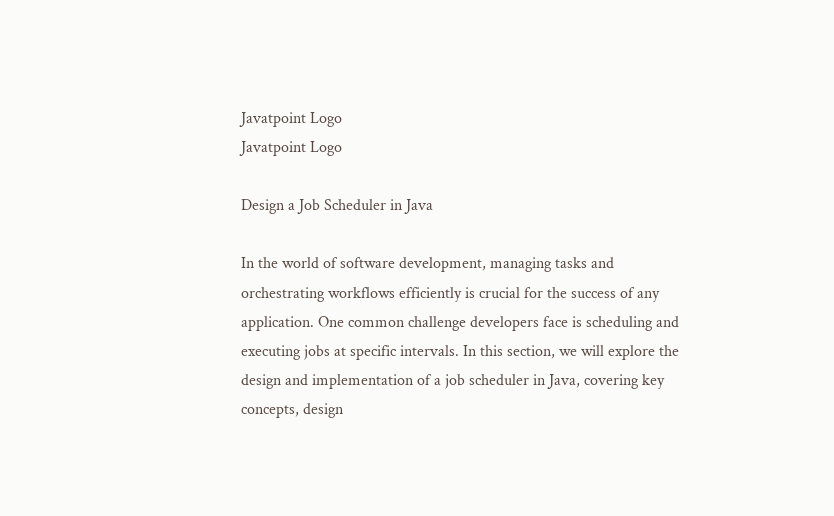Javatpoint Logo
Javatpoint Logo

Design a Job Scheduler in Java

In the world of software development, managing tasks and orchestrating workflows efficiently is crucial for the success of any application. One common challenge developers face is scheduling and executing jobs at specific intervals. In this section, we will explore the design and implementation of a job scheduler in Java, covering key concepts, design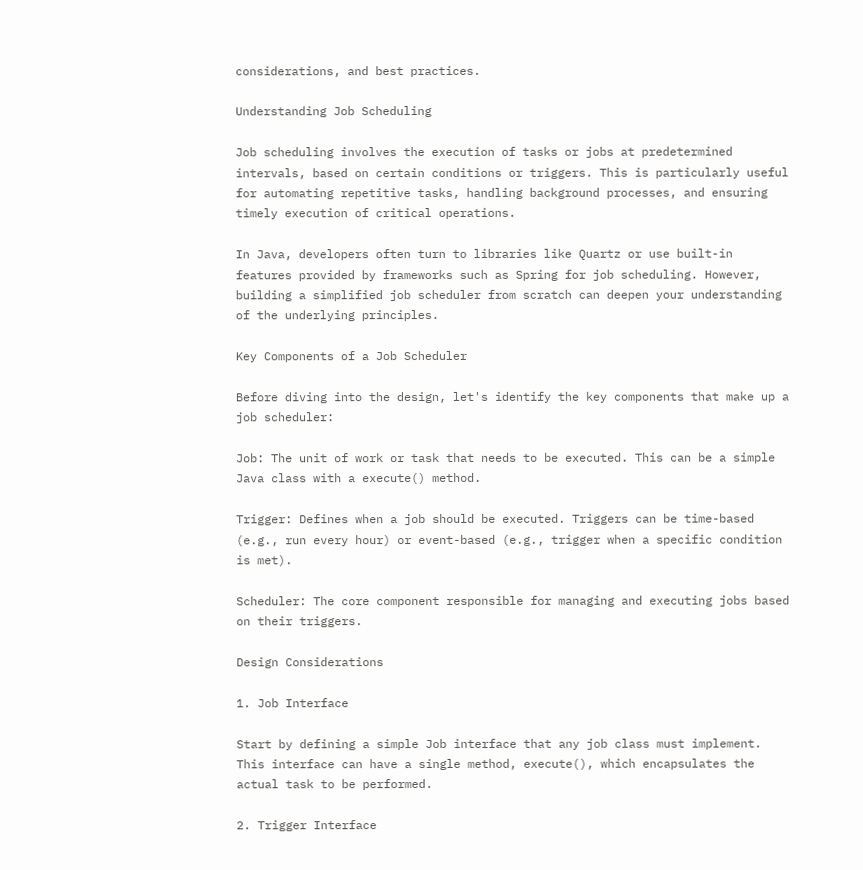considerations, and best practices.

Understanding Job Scheduling

Job scheduling involves the execution of tasks or jobs at predetermined intervals, based on certain conditions or triggers. This is particularly useful for automating repetitive tasks, handling background processes, and ensuring timely execution of critical operations.

In Java, developers often turn to libraries like Quartz or use built-in features provided by frameworks such as Spring for job scheduling. However, building a simplified job scheduler from scratch can deepen your understanding of the underlying principles.

Key Components of a Job Scheduler

Before diving into the design, let's identify the key components that make up a job scheduler:

Job: The unit of work or task that needs to be executed. This can be a simple Java class with a execute() method.

Trigger: Defines when a job should be executed. Triggers can be time-based (e.g., run every hour) or event-based (e.g., trigger when a specific condition is met).

Scheduler: The core component responsible for managing and executing jobs based on their triggers.

Design Considerations

1. Job Interface

Start by defining a simple Job interface that any job class must implement. This interface can have a single method, execute(), which encapsulates the actual task to be performed.

2. Trigger Interface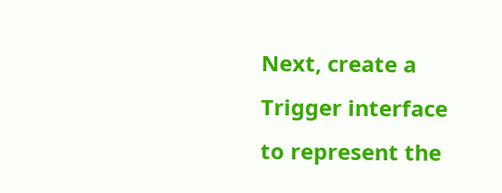Next, create a Trigger interface to represent the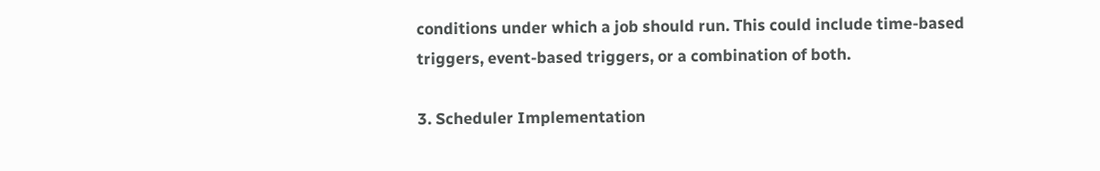conditions under which a job should run. This could include time-based triggers, event-based triggers, or a combination of both.

3. Scheduler Implementation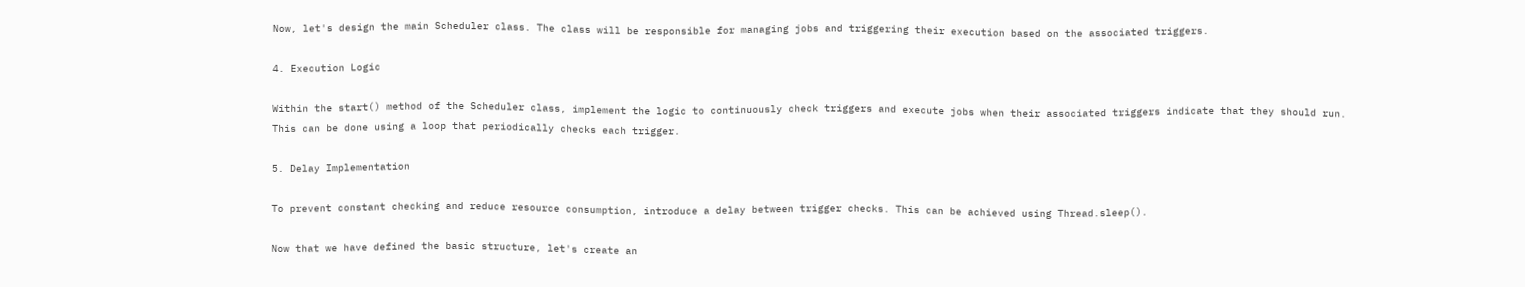Now, let's design the main Scheduler class. The class will be responsible for managing jobs and triggering their execution based on the associated triggers.

4. Execution Logic

Within the start() method of the Scheduler class, implement the logic to continuously check triggers and execute jobs when their associated triggers indicate that they should run. This can be done using a loop that periodically checks each trigger.

5. Delay Implementation

To prevent constant checking and reduce resource consumption, introduce a delay between trigger checks. This can be achieved using Thread.sleep().

Now that we have defined the basic structure, let's create an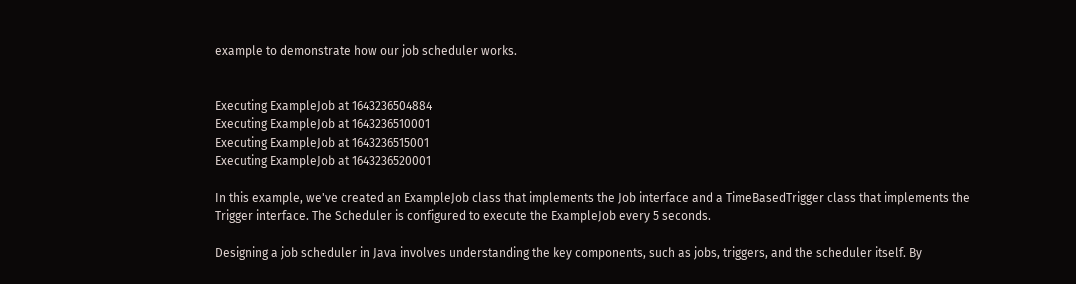example to demonstrate how our job scheduler works.


Executing ExampleJob at 1643236504884
Executing ExampleJob at 1643236510001
Executing ExampleJob at 1643236515001
Executing ExampleJob at 1643236520001

In this example, we've created an ExampleJob class that implements the Job interface and a TimeBasedTrigger class that implements the Trigger interface. The Scheduler is configured to execute the ExampleJob every 5 seconds.

Designing a job scheduler in Java involves understanding the key components, such as jobs, triggers, and the scheduler itself. By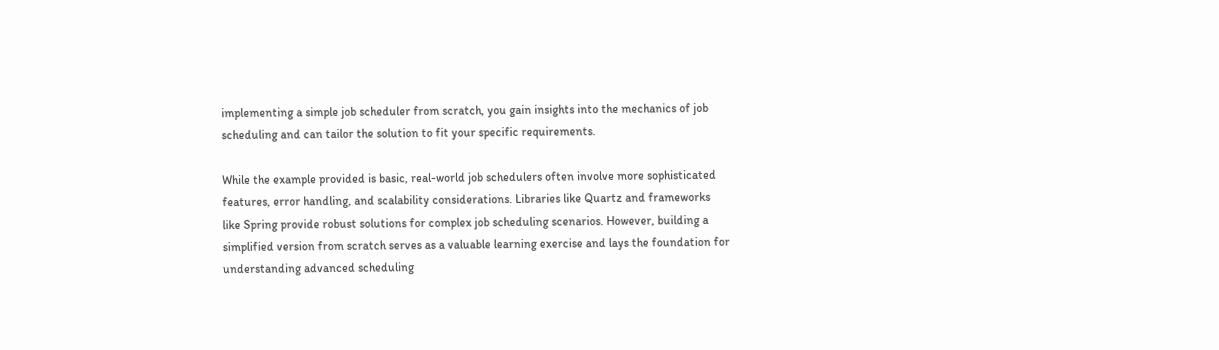implementing a simple job scheduler from scratch, you gain insights into the mechanics of job scheduling and can tailor the solution to fit your specific requirements.

While the example provided is basic, real-world job schedulers often involve more sophisticated features, error handling, and scalability considerations. Libraries like Quartz and frameworks like Spring provide robust solutions for complex job scheduling scenarios. However, building a simplified version from scratch serves as a valuable learning exercise and lays the foundation for understanding advanced scheduling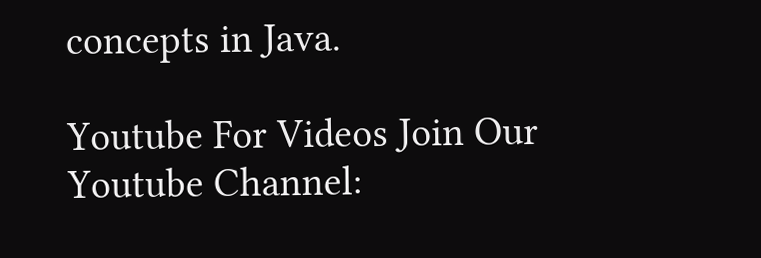concepts in Java.

Youtube For Videos Join Our Youtube Channel: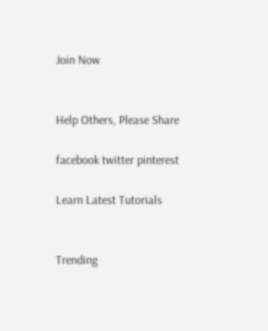Join Now


Help Others, Please Share

facebook twitter pinterest

Learn Latest Tutorials


Trending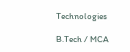Technologies

B.Tech / MCA